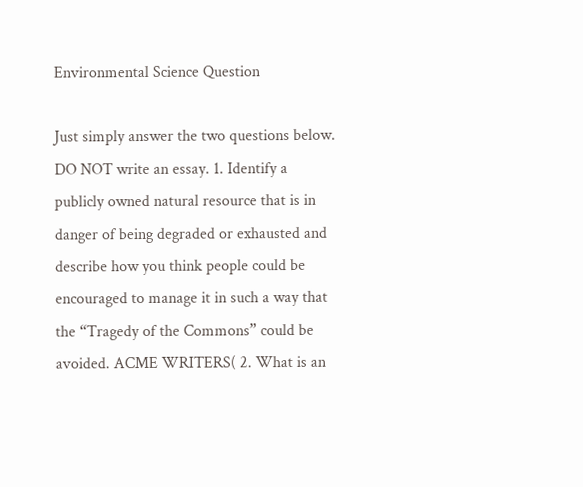Environmental Science Question

Just simply answer the two questions below. DO NOT write an essay. 1. Identify a publicly owned natural resource that is in danger of being degraded or exhausted and describe how you think people could be encouraged to manage it in such a way that the “Tragedy of the Commons” could be avoided. ACME WRITERS( 2. What is an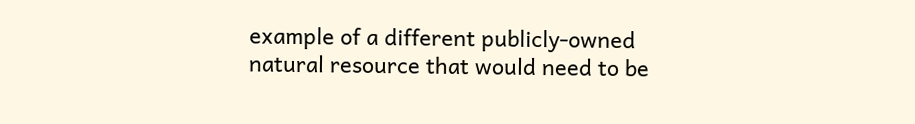example of a different publicly-owned natural resource that would need to be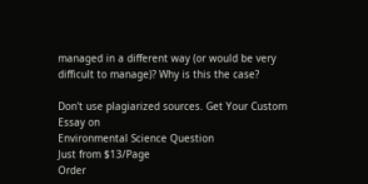managed in a different way (or would be very difficult to manage)? Why is this the case?

Don't use plagiarized sources. Get Your Custom Essay on
Environmental Science Question
Just from $13/Page
Order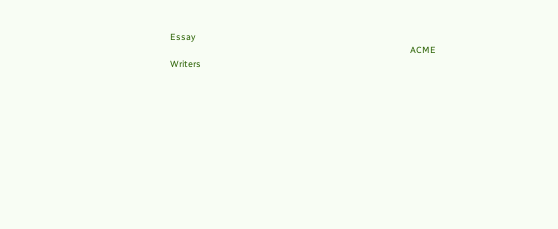Essay
                                                                                                                        ACME Writers